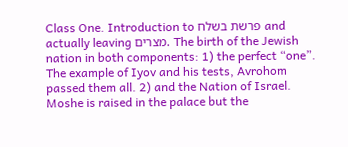Class One. Introduction to פרשת בשלח and actually leaving מצרים. The birth of the Jewish nation in both components: 1) the perfect “one”. The example of Iyov and his tests, Avrohom passed them all. 2) and the Nation of Israel. Moshe is raised in the palace but the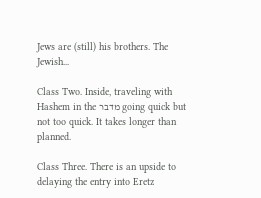Jews are (still) his brothers. The Jewish...

Class Two. Inside, traveling with Hashem in the מדבר going quick but not too quick. It takes longer than planned.

Class Three. There is an upside to delaying the entry into Eretz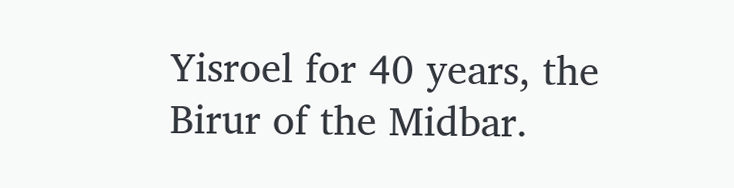Yisroel for 40 years, the Birur of the Midbar.